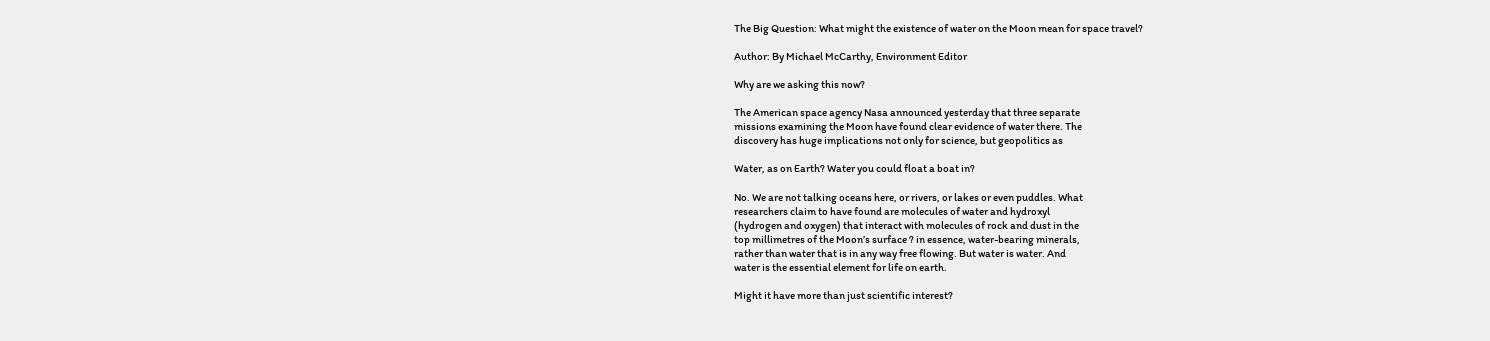The Big Question: What might the existence of water on the Moon mean for space travel?

Author: By Michael McCarthy, Environment Editor

Why are we asking this now?

The American space agency Nasa announced yesterday that three separate
missions examining the Moon have found clear evidence of water there. The
discovery has huge implications not only for science, but geopolitics as

Water, as on Earth? Water you could float a boat in?

No. We are not talking oceans here, or rivers, or lakes or even puddles. What
researchers claim to have found are molecules of water and hydroxyl
(hydrogen and oxygen) that interact with molecules of rock and dust in the
top millimetres of the Moon’s surface ? in essence, water-bearing minerals,
rather than water that is in any way free flowing. But water is water. And
water is the essential element for life on earth.

Might it have more than just scientific interest?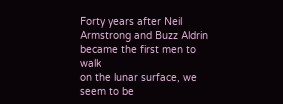Forty years after Neil Armstrong and Buzz Aldrin became the first men to walk
on the lunar surface, we seem to be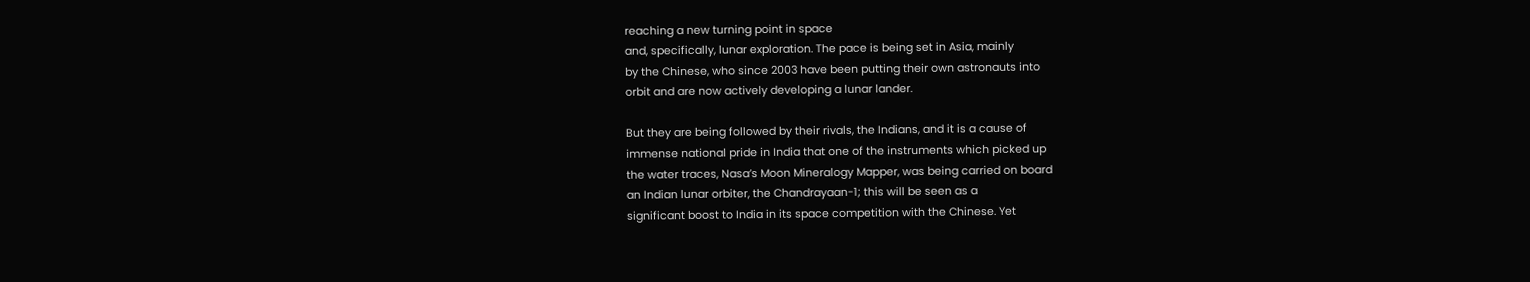reaching a new turning point in space
and, specifically, lunar exploration. The pace is being set in Asia, mainly
by the Chinese, who since 2003 have been putting their own astronauts into
orbit and are now actively developing a lunar lander.

But they are being followed by their rivals, the Indians, and it is a cause of
immense national pride in India that one of the instruments which picked up
the water traces, Nasa’s Moon Mineralogy Mapper, was being carried on board
an Indian lunar orbiter, the Chandrayaan-1; this will be seen as a
significant boost to India in its space competition with the Chinese. Yet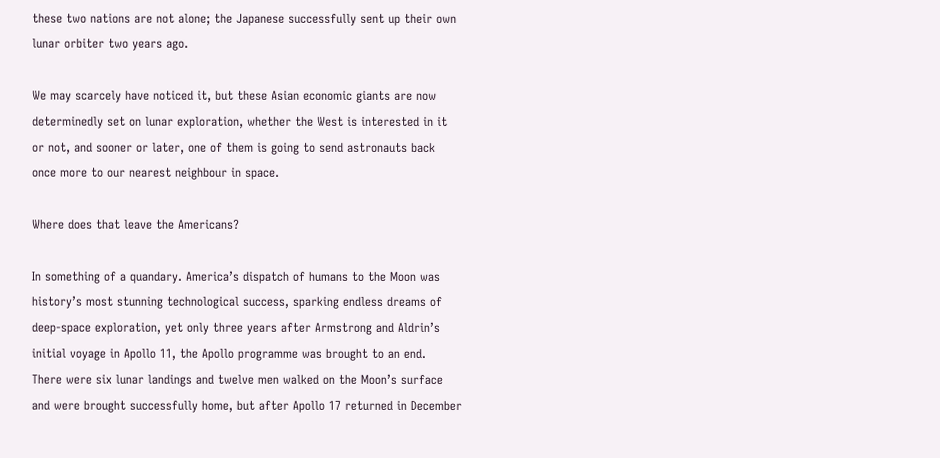these two nations are not alone; the Japanese successfully sent up their own
lunar orbiter two years ago.

We may scarcely have noticed it, but these Asian economic giants are now
determinedly set on lunar exploration, whether the West is interested in it
or not, and sooner or later, one of them is going to send astronauts back
once more to our nearest neighbour in space.

Where does that leave the Americans?

In something of a quandary. America’s dispatch of humans to the Moon was
history’s most stunning technological success, sparking endless dreams of
deep-space exploration, yet only three years after Armstrong and Aldrin’s
initial voyage in Apollo 11, the Apollo programme was brought to an end.
There were six lunar landings and twelve men walked on the Moon’s surface
and were brought successfully home, but after Apollo 17 returned in December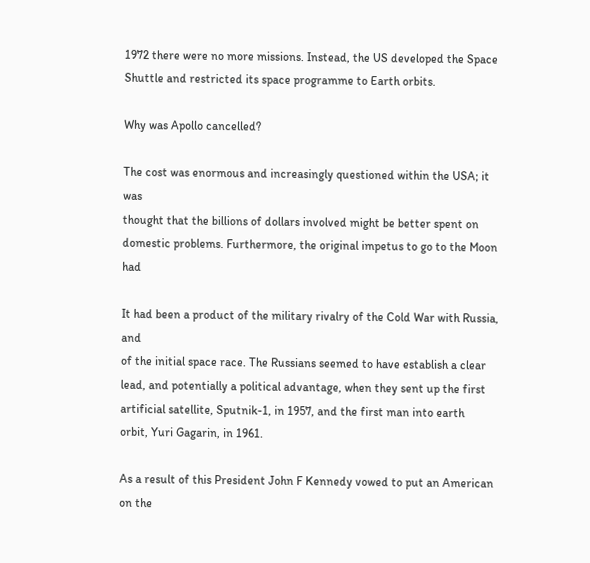1972 there were no more missions. Instead, the US developed the Space
Shuttle and restricted its space programme to Earth orbits.

Why was Apollo cancelled?

The cost was enormous and increasingly questioned within the USA; it was
thought that the billions of dollars involved might be better spent on
domestic problems. Furthermore, the original impetus to go to the Moon had

It had been a product of the military rivalry of the Cold War with Russia, and
of the initial space race. The Russians seemed to have establish a clear
lead, and potentially a political advantage, when they sent up the first
artificial satellite, Sputnik-1, in 1957, and the first man into earth
orbit, Yuri Gagarin, in 1961.

As a result of this President John F Kennedy vowed to put an American on the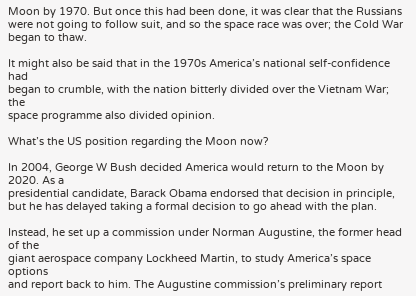Moon by 1970. But once this had been done, it was clear that the Russians
were not going to follow suit, and so the space race was over; the Cold War
began to thaw.

It might also be said that in the 1970s America’s national self-confidence had
began to crumble, with the nation bitterly divided over the Vietnam War; the
space programme also divided opinion.

What’s the US position regarding the Moon now?

In 2004, George W Bush decided America would return to the Moon by 2020. As a
presidential candidate, Barack Obama endorsed that decision in principle,
but he has delayed taking a formal decision to go ahead with the plan.

Instead, he set up a commission under Norman Augustine, the former head of the
giant aerospace company Lockheed Martin, to study America’s space options
and report back to him. The Augustine commission’s preliminary report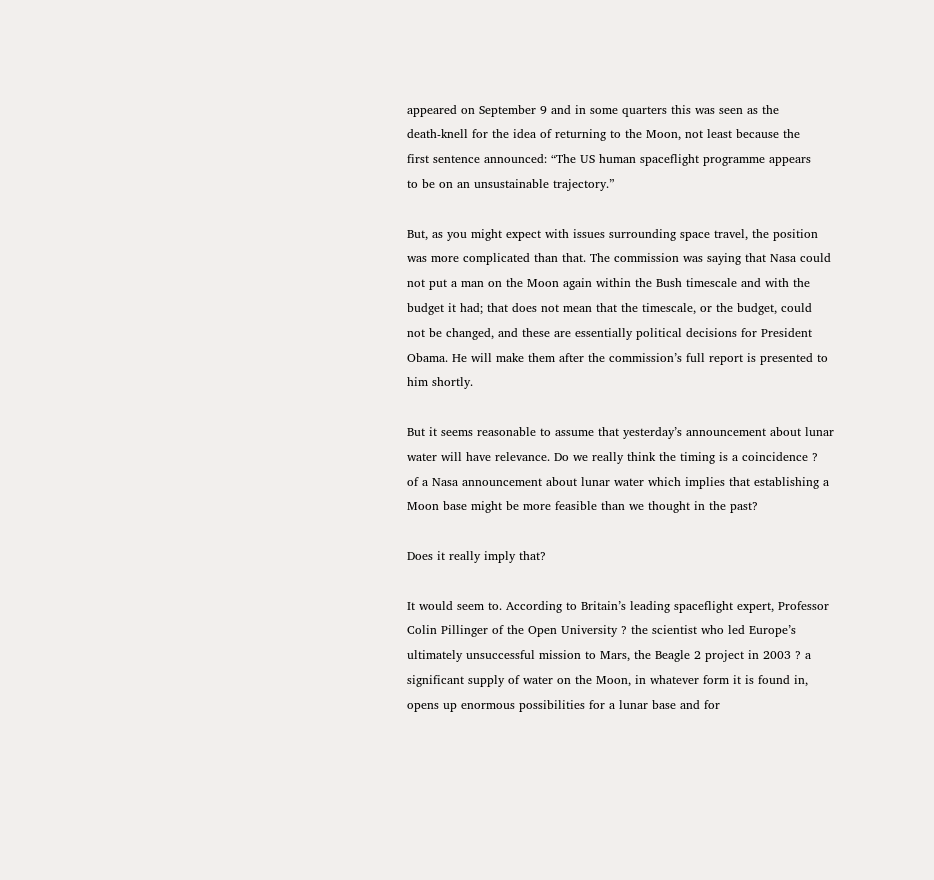appeared on September 9 and in some quarters this was seen as the
death-knell for the idea of returning to the Moon, not least because the
first sentence announced: “The US human spaceflight programme appears
to be on an unsustainable trajectory.”

But, as you might expect with issues surrounding space travel, the position
was more complicated than that. The commission was saying that Nasa could
not put a man on the Moon again within the Bush timescale and with the
budget it had; that does not mean that the timescale, or the budget, could
not be changed, and these are essentially political decisions for President
Obama. He will make them after the commission’s full report is presented to
him shortly.

But it seems reasonable to assume that yesterday’s announcement about lunar
water will have relevance. Do we really think the timing is a coincidence ?
of a Nasa announcement about lunar water which implies that establishing a
Moon base might be more feasible than we thought in the past?

Does it really imply that?

It would seem to. According to Britain’s leading spaceflight expert, Professor
Colin Pillinger of the Open University ? the scientist who led Europe’s
ultimately unsuccessful mission to Mars, the Beagle 2 project in 2003 ? a
significant supply of water on the Moon, in whatever form it is found in,
opens up enormous possibilities for a lunar base and for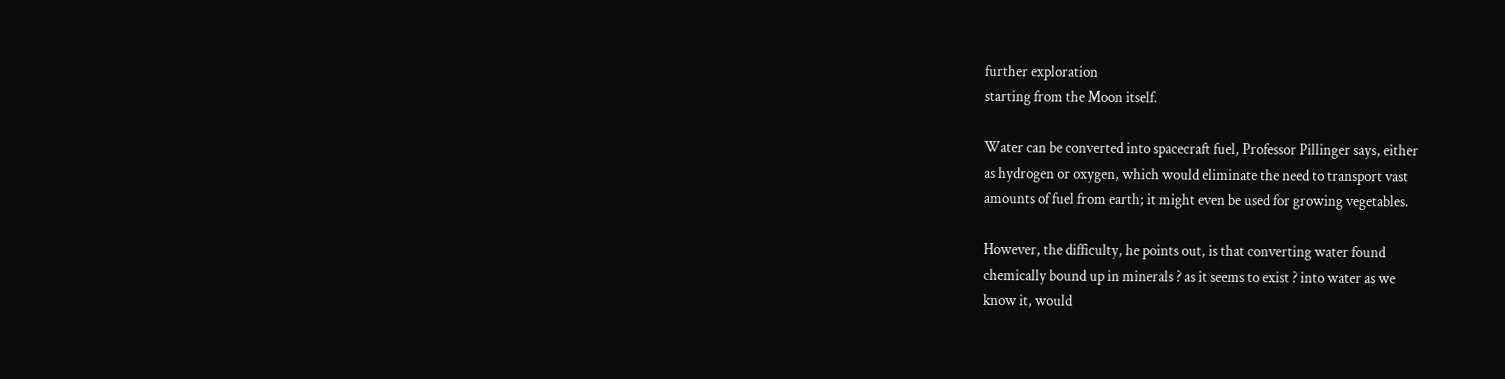further exploration
starting from the Moon itself.

Water can be converted into spacecraft fuel, Professor Pillinger says, either
as hydrogen or oxygen, which would eliminate the need to transport vast
amounts of fuel from earth; it might even be used for growing vegetables.

However, the difficulty, he points out, is that converting water found
chemically bound up in minerals ? as it seems to exist ? into water as we
know it, would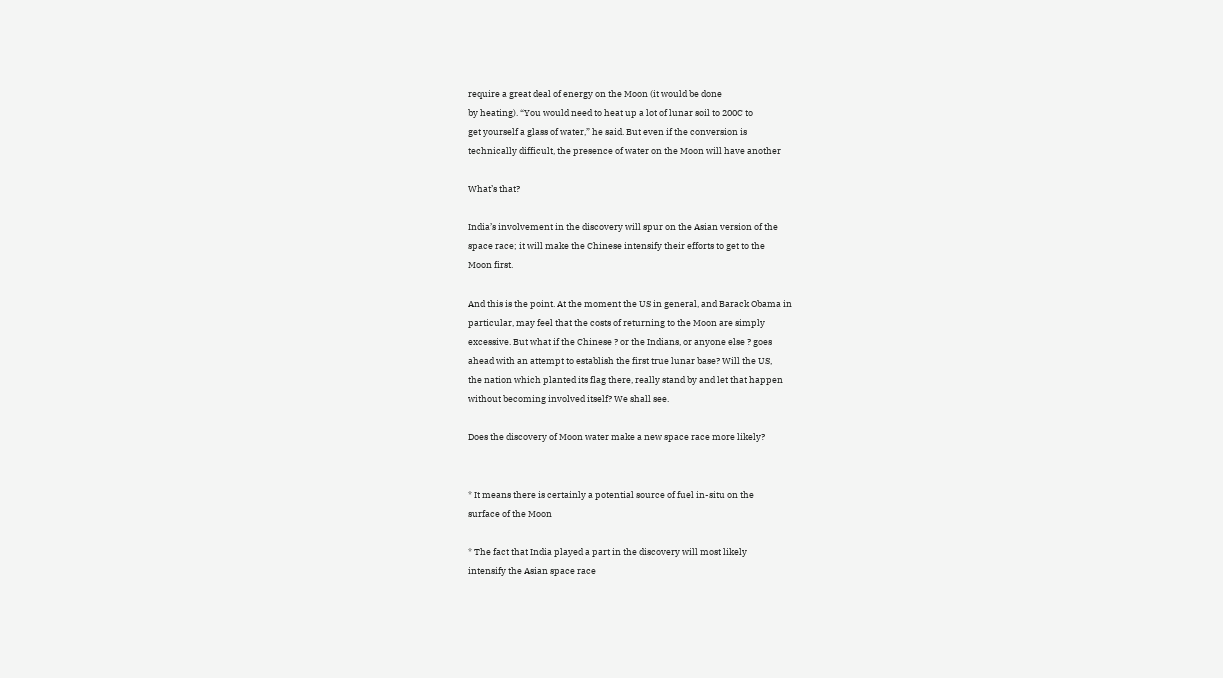require a great deal of energy on the Moon (it would be done
by heating). “You would need to heat up a lot of lunar soil to 200C to
get yourself a glass of water,” he said. But even if the conversion is
technically difficult, the presence of water on the Moon will have another

What’s that?

India’s involvement in the discovery will spur on the Asian version of the
space race; it will make the Chinese intensify their efforts to get to the
Moon first.

And this is the point. At the moment the US in general, and Barack Obama in
particular, may feel that the costs of returning to the Moon are simply
excessive. But what if the Chinese ? or the Indians, or anyone else ? goes
ahead with an attempt to establish the first true lunar base? Will the US,
the nation which planted its flag there, really stand by and let that happen
without becoming involved itself? We shall see.

Does the discovery of Moon water make a new space race more likely?


* It means there is certainly a potential source of fuel in-situ on the
surface of the Moon

* The fact that India played a part in the discovery will most likely
intensify the Asian space race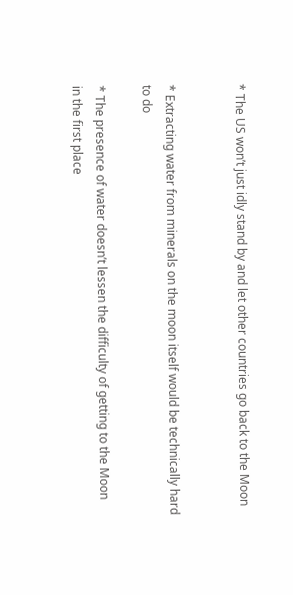* The US won’t just idly stand by and let other countries go back to the Moon


* Extracting water from minerals on the moon itself would be technically hard
to do

* The presence of water doesn’t lessen the difficulty of getting to the Moon
in the first place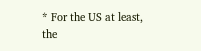* For the US at least, the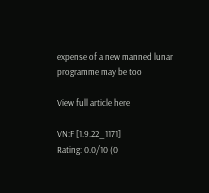expense of a new manned lunar programme may be too

View full article here

VN:F [1.9.22_1171]
Rating: 0.0/10 (0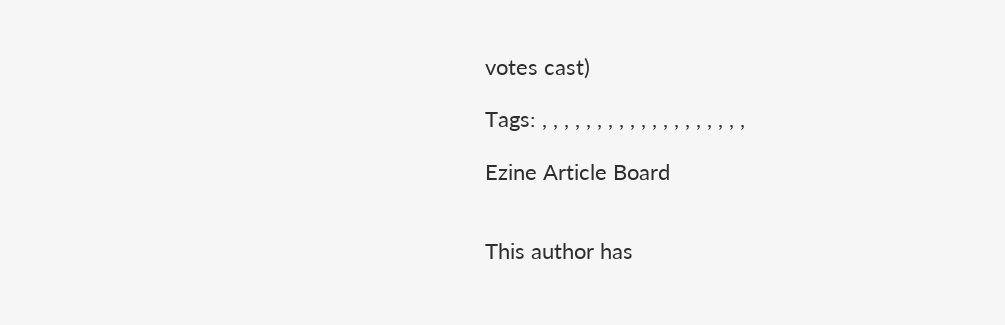votes cast)

Tags: , , , , , , , , , , , , , , , , , , ,

Ezine Article Board


This author has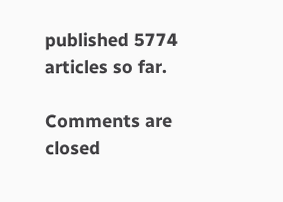published 5774 articles so far.

Comments are closed